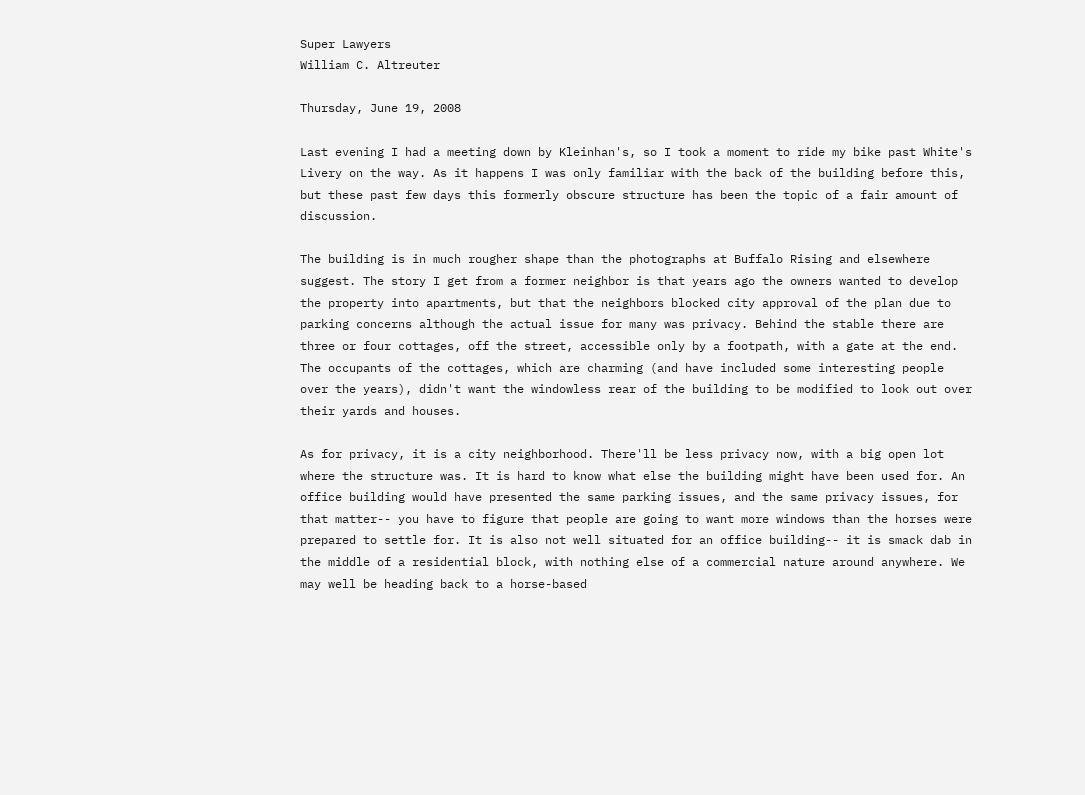Super Lawyers
William C. Altreuter

Thursday, June 19, 2008

Last evening I had a meeting down by Kleinhan's, so I took a moment to ride my bike past White's Livery on the way. As it happens I was only familiar with the back of the building before this, but these past few days this formerly obscure structure has been the topic of a fair amount of discussion.

The building is in much rougher shape than the photographs at Buffalo Rising and elsewhere suggest. The story I get from a former neighbor is that years ago the owners wanted to develop the property into apartments, but that the neighbors blocked city approval of the plan due to parking concerns although the actual issue for many was privacy. Behind the stable there are three or four cottages, off the street, accessible only by a footpath, with a gate at the end. The occupants of the cottages, which are charming (and have included some interesting people over the years), didn't want the windowless rear of the building to be modified to look out over their yards and houses.

As for privacy, it is a city neighborhood. There'll be less privacy now, with a big open lot where the structure was. It is hard to know what else the building might have been used for. An office building would have presented the same parking issues, and the same privacy issues, for that matter-- you have to figure that people are going to want more windows than the horses were prepared to settle for. It is also not well situated for an office building-- it is smack dab in the middle of a residential block, with nothing else of a commercial nature around anywhere. We may well be heading back to a horse-based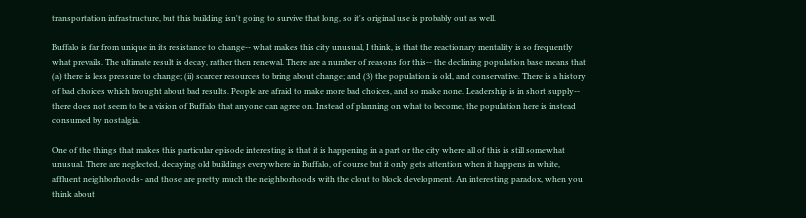transportation infrastructure, but this building isn't going to survive that long, so it's original use is probably out as well.

Buffalo is far from unique in its resistance to change-- what makes this city unusual, I think, is that the reactionary mentality is so frequently what prevails. The ultimate result is decay, rather then renewal. There are a number of reasons for this-- the declining population base means that (a) there is less pressure to change; (ii) scarcer resources to bring about change; and (3) the population is old, and conservative. There is a history of bad choices which brought about bad results. People are afraid to make more bad choices, and so make none. Leadership is in short supply-- there does not seem to be a vision of Buffalo that anyone can agree on. Instead of planning on what to become, the population here is instead consumed by nostalgia.

One of the things that makes this particular episode interesting is that it is happening in a part or the city where all of this is still somewhat unusual. There are neglected, decaying old buildings everywhere in Buffalo, of course but it only gets attention when it happens in white, affluent neighborhoods- and those are pretty much the neighborhoods with the clout to block development. An interesting paradox, when you think about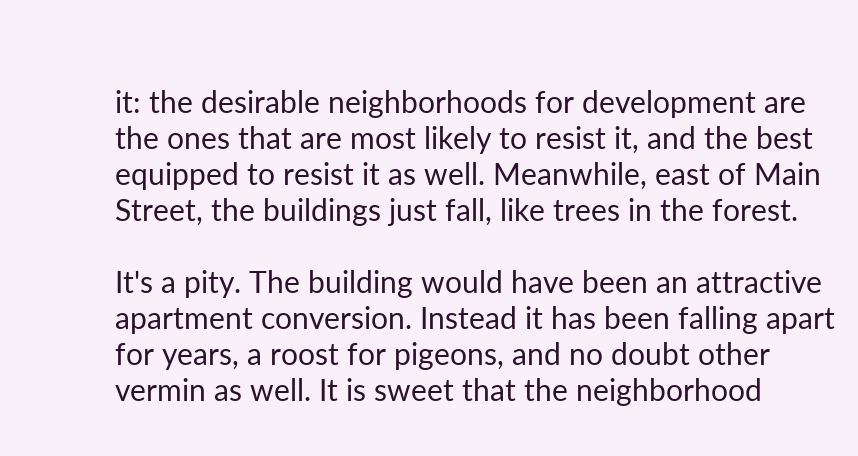it: the desirable neighborhoods for development are the ones that are most likely to resist it, and the best equipped to resist it as well. Meanwhile, east of Main Street, the buildings just fall, like trees in the forest.

It's a pity. The building would have been an attractive apartment conversion. Instead it has been falling apart for years, a roost for pigeons, and no doubt other vermin as well. It is sweet that the neighborhood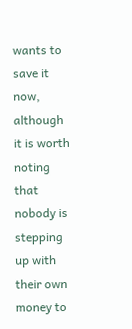wants to save it now, although it is worth noting that nobody is stepping up with their own money to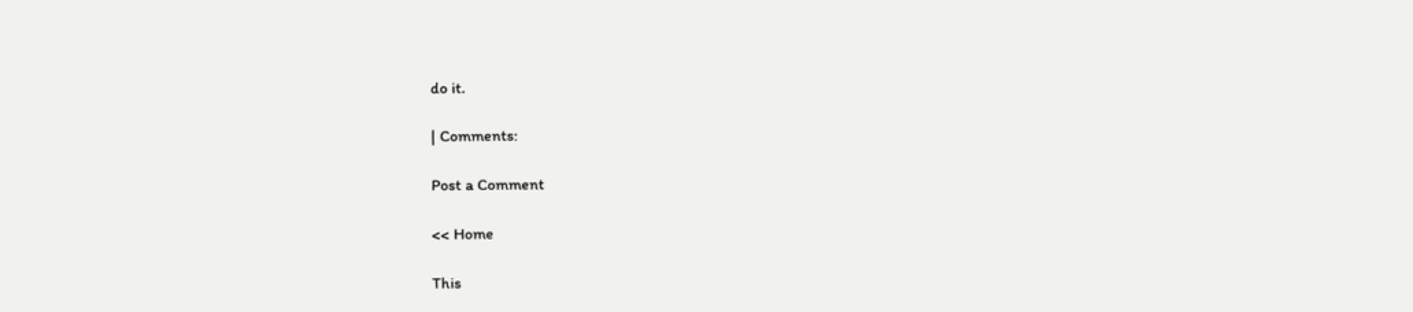do it.

| Comments:

Post a Comment

<< Home

This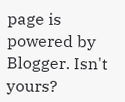page is powered by Blogger. Isn't yours?